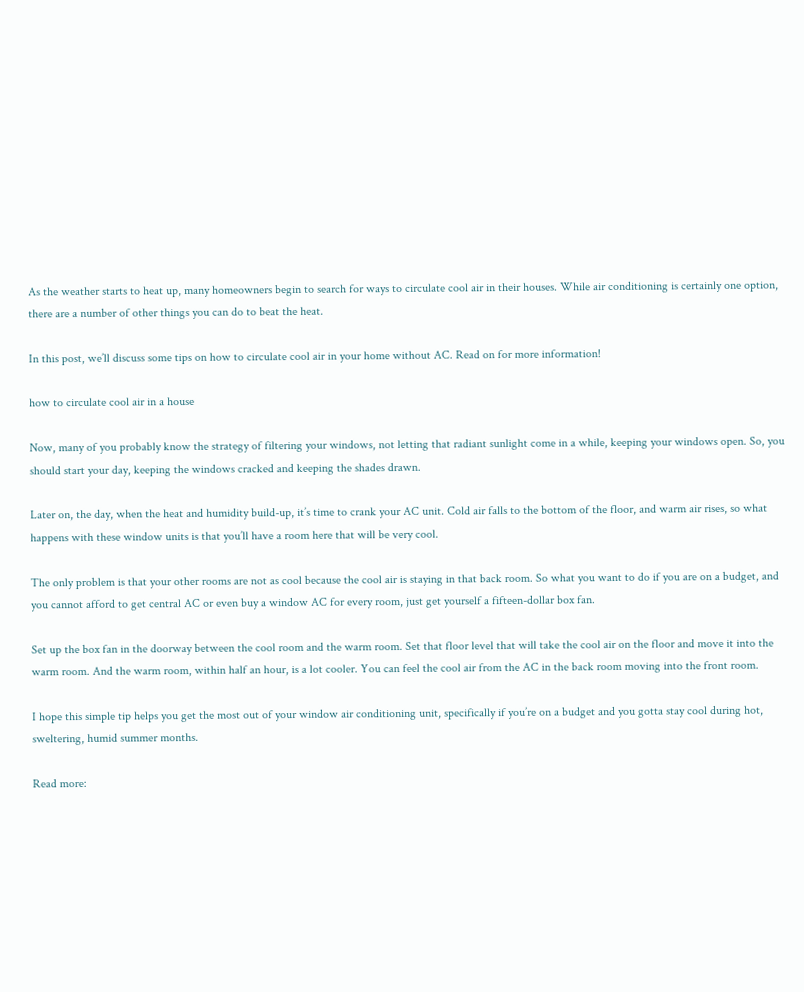As the weather starts to heat up, many homeowners begin to search for ways to circulate cool air in their houses. While air conditioning is certainly one option, there are a number of other things you can do to beat the heat.

In this post, we’ll discuss some tips on how to circulate cool air in your home without AC. Read on for more information!

how to circulate cool air in a house

Now, many of you probably know the strategy of filtering your windows, not letting that radiant sunlight come in a while, keeping your windows open. So, you should start your day, keeping the windows cracked and keeping the shades drawn.

Later on, the day, when the heat and humidity build-up, it’s time to crank your AC unit. Cold air falls to the bottom of the floor, and warm air rises, so what happens with these window units is that you’ll have a room here that will be very cool.

The only problem is that your other rooms are not as cool because the cool air is staying in that back room. So what you want to do if you are on a budget, and you cannot afford to get central AC or even buy a window AC for every room, just get yourself a fifteen-dollar box fan.

Set up the box fan in the doorway between the cool room and the warm room. Set that floor level that will take the cool air on the floor and move it into the warm room. And the warm room, within half an hour, is a lot cooler. You can feel the cool air from the AC in the back room moving into the front room.

I hope this simple tip helps you get the most out of your window air conditioning unit, specifically if you’re on a budget and you gotta stay cool during hot, sweltering, humid summer months.

Read more: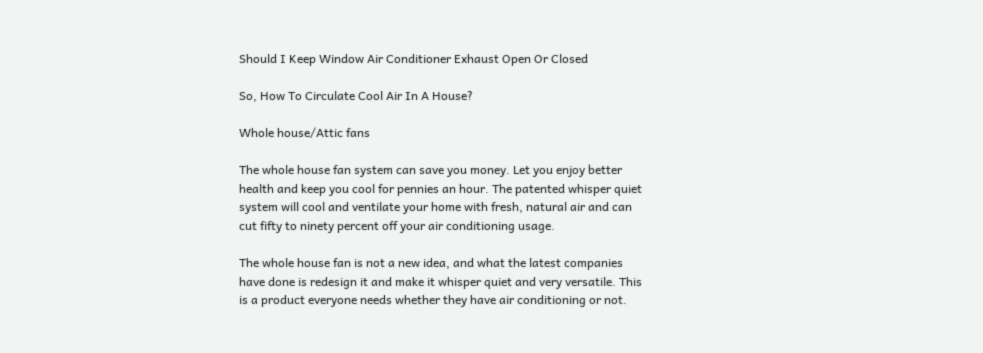Should I Keep Window Air Conditioner Exhaust Open Or Closed

So, How To Circulate Cool Air In A House?

Whole house/Attic fans

The whole house fan system can save you money. Let you enjoy better health and keep you cool for pennies an hour. The patented whisper quiet system will cool and ventilate your home with fresh, natural air and can cut fifty to ninety percent off your air conditioning usage.

The whole house fan is not a new idea, and what the latest companies have done is redesign it and make it whisper quiet and very versatile. This is a product everyone needs whether they have air conditioning or not.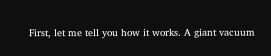First, let me tell you how it works. A giant vacuum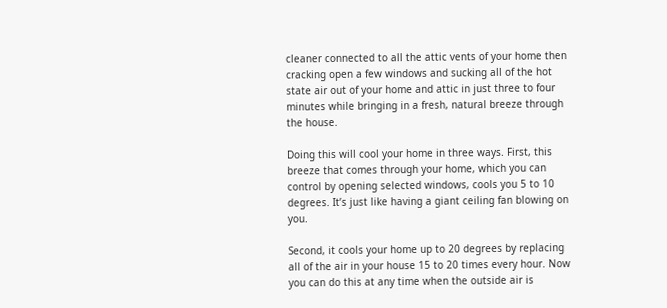cleaner connected to all the attic vents of your home then cracking open a few windows and sucking all of the hot state air out of your home and attic in just three to four minutes while bringing in a fresh, natural breeze through the house.

Doing this will cool your home in three ways. First, this breeze that comes through your home, which you can control by opening selected windows, cools you 5 to 10 degrees. It’s just like having a giant ceiling fan blowing on you.

Second, it cools your home up to 20 degrees by replacing all of the air in your house 15 to 20 times every hour. Now you can do this at any time when the outside air is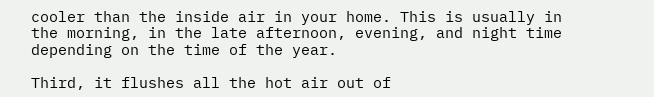cooler than the inside air in your home. This is usually in the morning, in the late afternoon, evening, and night time depending on the time of the year.

Third, it flushes all the hot air out of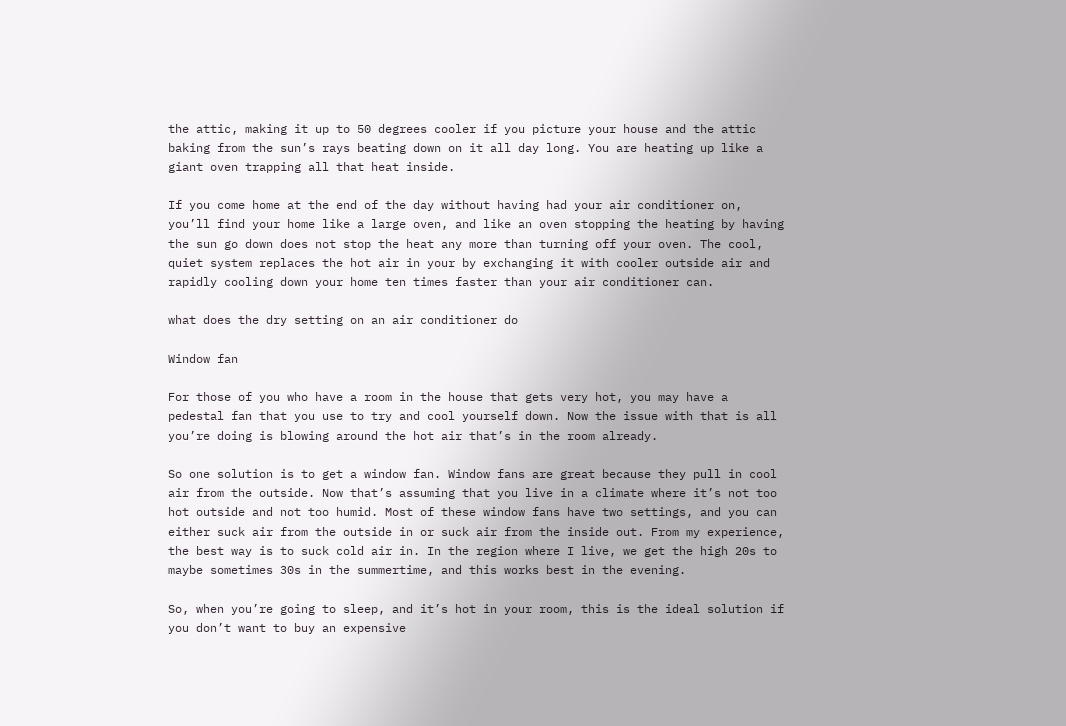the attic, making it up to 50 degrees cooler if you picture your house and the attic baking from the sun’s rays beating down on it all day long. You are heating up like a giant oven trapping all that heat inside.

If you come home at the end of the day without having had your air conditioner on, you’ll find your home like a large oven, and like an oven stopping the heating by having the sun go down does not stop the heat any more than turning off your oven. The cool, quiet system replaces the hot air in your by exchanging it with cooler outside air and rapidly cooling down your home ten times faster than your air conditioner can.

what does the dry setting on an air conditioner do

Window fan

For those of you who have a room in the house that gets very hot, you may have a pedestal fan that you use to try and cool yourself down. Now the issue with that is all you’re doing is blowing around the hot air that’s in the room already.

So one solution is to get a window fan. Window fans are great because they pull in cool air from the outside. Now that’s assuming that you live in a climate where it’s not too hot outside and not too humid. Most of these window fans have two settings, and you can either suck air from the outside in or suck air from the inside out. From my experience, the best way is to suck cold air in. In the region where I live, we get the high 20s to maybe sometimes 30s in the summertime, and this works best in the evening.

So, when you’re going to sleep, and it’s hot in your room, this is the ideal solution if you don’t want to buy an expensive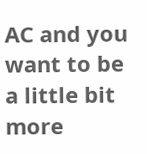AC and you want to be a little bit more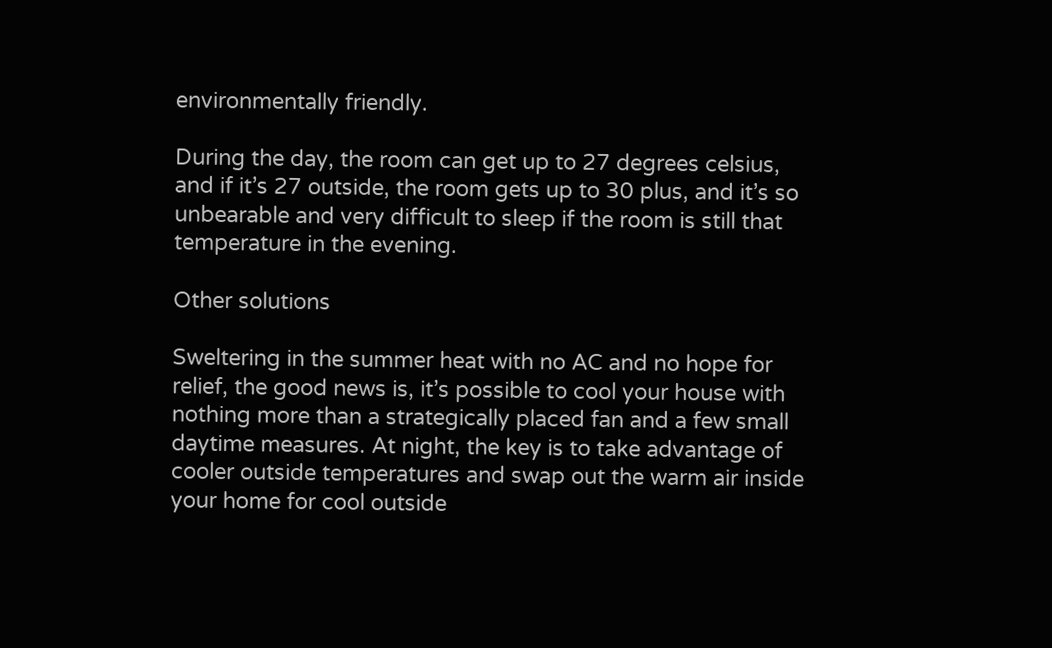environmentally friendly.

During the day, the room can get up to 27 degrees celsius, and if it’s 27 outside, the room gets up to 30 plus, and it’s so unbearable and very difficult to sleep if the room is still that temperature in the evening.

Other solutions

Sweltering in the summer heat with no AC and no hope for relief, the good news is, it’s possible to cool your house with nothing more than a strategically placed fan and a few small daytime measures. At night, the key is to take advantage of cooler outside temperatures and swap out the warm air inside your home for cool outside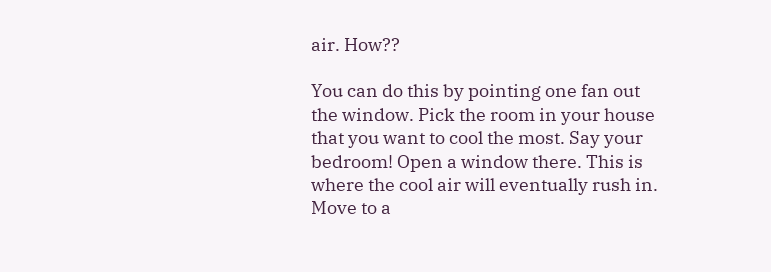air. How??

You can do this by pointing one fan out the window. Pick the room in your house that you want to cool the most. Say your bedroom! Open a window there. This is where the cool air will eventually rush in. Move to a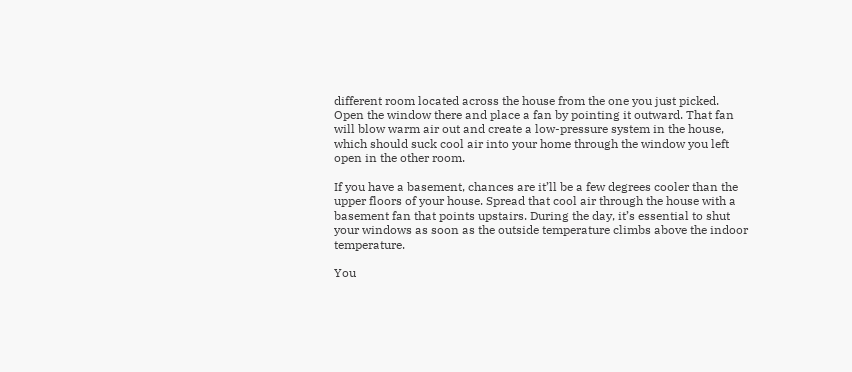different room located across the house from the one you just picked. Open the window there and place a fan by pointing it outward. That fan will blow warm air out and create a low-pressure system in the house, which should suck cool air into your home through the window you left open in the other room.

If you have a basement, chances are it’ll be a few degrees cooler than the upper floors of your house. Spread that cool air through the house with a basement fan that points upstairs. During the day, it’s essential to shut your windows as soon as the outside temperature climbs above the indoor temperature.

You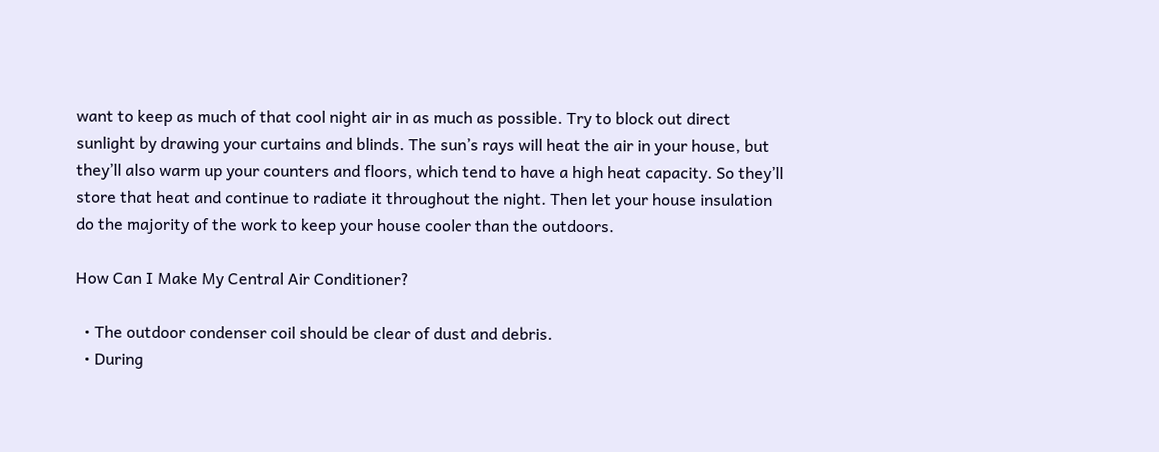want to keep as much of that cool night air in as much as possible. Try to block out direct sunlight by drawing your curtains and blinds. The sun’s rays will heat the air in your house, but they’ll also warm up your counters and floors, which tend to have a high heat capacity. So they’ll store that heat and continue to radiate it throughout the night. Then let your house insulation do the majority of the work to keep your house cooler than the outdoors.

How Can I Make My Central Air Conditioner?

  • The outdoor condenser coil should be clear of dust and debris.
  • During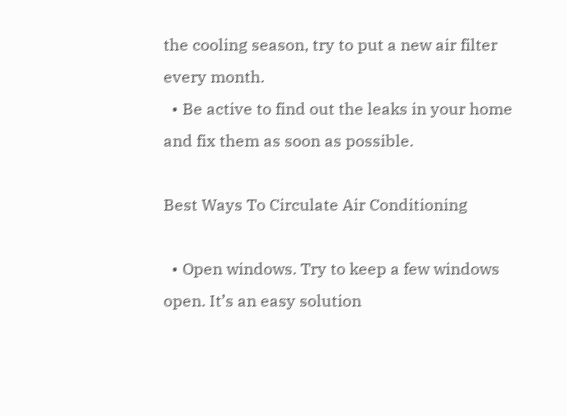the cooling season, try to put a new air filter every month.
  • Be active to find out the leaks in your home and fix them as soon as possible.

Best Ways To Circulate Air Conditioning

  • Open windows. Try to keep a few windows open. It’s an easy solution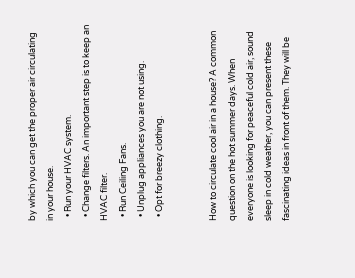by which you can get the proper air circulating in your house.
  • Run your HVAC system.
  • Change filters. An important step is to keep an HVAC filter.
  • Run Ceiling Fans.
  • Unplug appliances you are not using.
  • Opt for breezy clothing.


How to circulate cool air in a house? A common question on the hot summer days. When everyone is looking for peaceful cold air, sound sleep in cold weather, you can present these fascinating ideas in front of them. They will be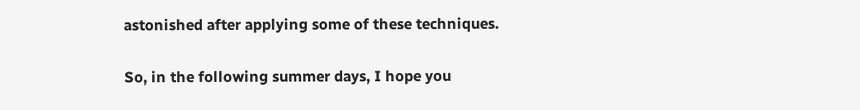astonished after applying some of these techniques.

So, in the following summer days, I hope you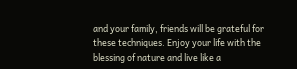and your family, friends will be grateful for these techniques. Enjoy your life with the blessing of nature and live like a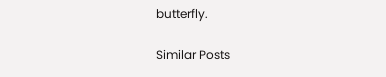butterfly.

Similar Posts